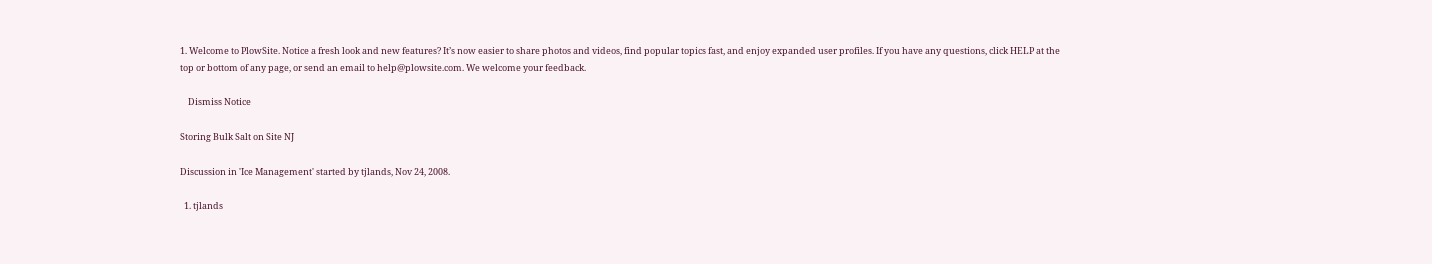1. Welcome to PlowSite. Notice a fresh look and new features? It’s now easier to share photos and videos, find popular topics fast, and enjoy expanded user profiles. If you have any questions, click HELP at the top or bottom of any page, or send an email to help@plowsite.com. We welcome your feedback.

    Dismiss Notice

Storing Bulk Salt on Site NJ

Discussion in 'Ice Management' started by tjlands, Nov 24, 2008.

  1. tjlands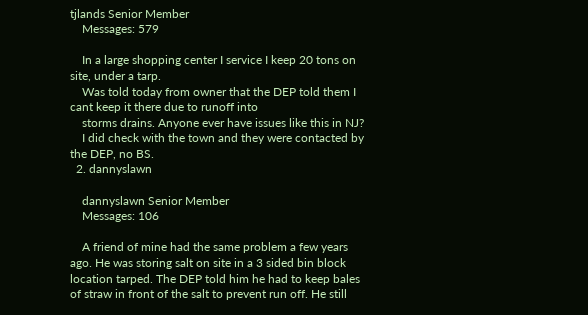tjlands Senior Member
    Messages: 579

    In a large shopping center I service I keep 20 tons on site, under a tarp.
    Was told today from owner that the DEP told them I cant keep it there due to runoff into
    storms drains. Anyone ever have issues like this in NJ?
    I did check with the town and they were contacted by the DEP, no BS.
  2. dannyslawn

    dannyslawn Senior Member
    Messages: 106

    A friend of mine had the same problem a few years ago. He was storing salt on site in a 3 sided bin block location tarped. The DEP told him he had to keep bales of straw in front of the salt to prevent run off. He still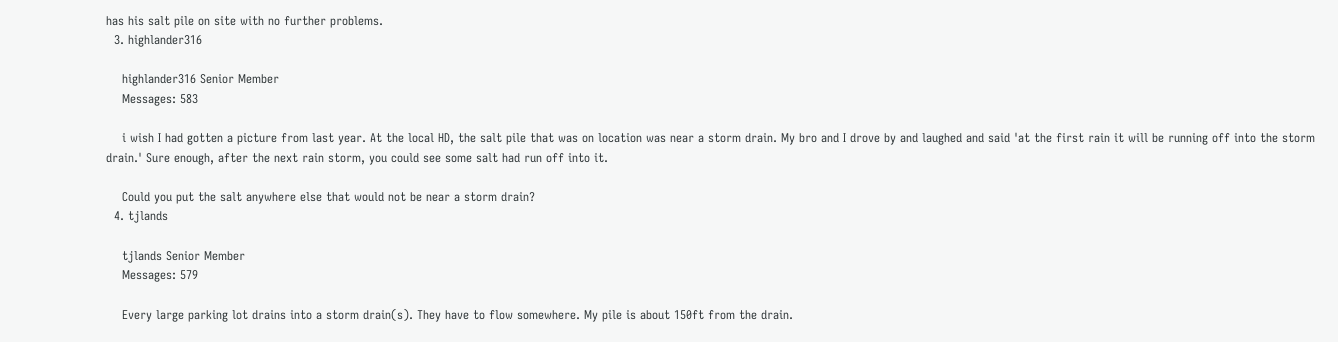has his salt pile on site with no further problems.
  3. highlander316

    highlander316 Senior Member
    Messages: 583

    i wish I had gotten a picture from last year. At the local HD, the salt pile that was on location was near a storm drain. My bro and I drove by and laughed and said 'at the first rain it will be running off into the storm drain.' Sure enough, after the next rain storm, you could see some salt had run off into it.

    Could you put the salt anywhere else that would not be near a storm drain?
  4. tjlands

    tjlands Senior Member
    Messages: 579

    Every large parking lot drains into a storm drain(s). They have to flow somewhere. My pile is about 150ft from the drain.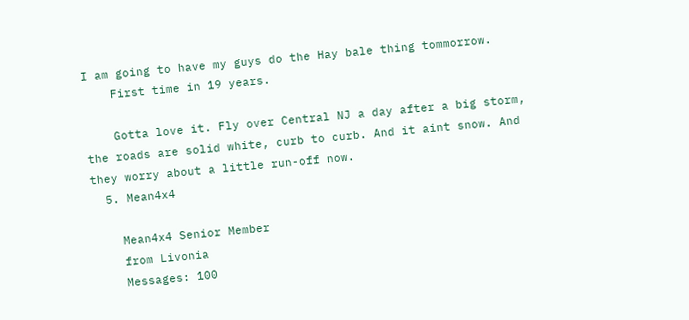I am going to have my guys do the Hay bale thing tommorrow.
    First time in 19 years.

    Gotta love it. Fly over Central NJ a day after a big storm, the roads are solid white, curb to curb. And it aint snow. And they worry about a little run-off now.
  5. Mean4x4

    Mean4x4 Senior Member
    from Livonia
    Messages: 100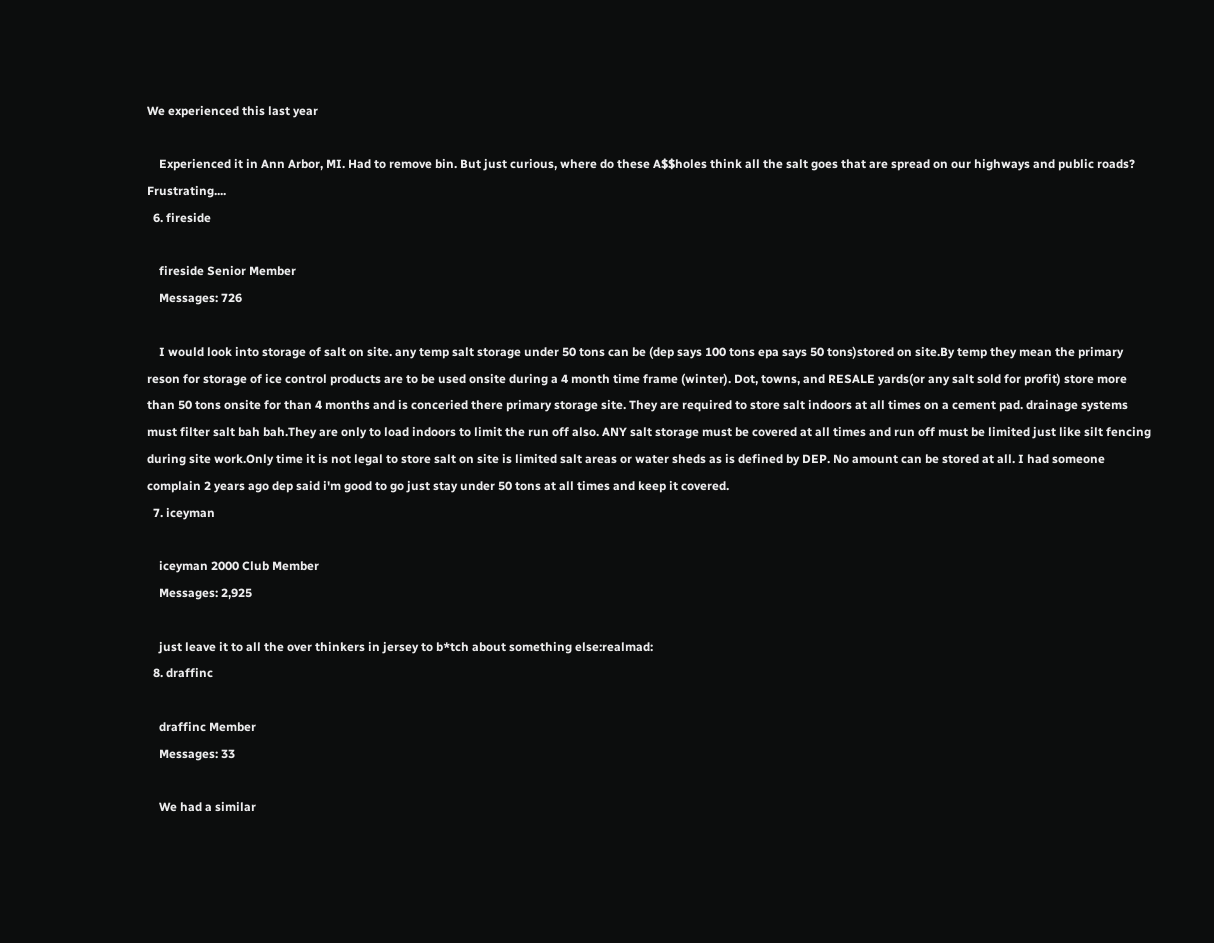We experienced this last year

    Experienced it in Ann Arbor, MI. Had to remove bin. But just curious, where do these A$$holes think all the salt goes that are spread on our highways and public roads? Frustrating....
  6. fireside

    fireside Senior Member
    Messages: 726

    I would look into storage of salt on site. any temp salt storage under 50 tons can be (dep says 100 tons epa says 50 tons)stored on site.By temp they mean the primary reson for storage of ice control products are to be used onsite during a 4 month time frame (winter). Dot, towns, and RESALE yards(or any salt sold for profit) store more than 50 tons onsite for than 4 months and is conceried there primary storage site. They are required to store salt indoors at all times on a cement pad. drainage systems must filter salt bah bah.They are only to load indoors to limit the run off also. ANY salt storage must be covered at all times and run off must be limited just like silt fencing during site work.Only time it is not legal to store salt on site is limited salt areas or water sheds as is defined by DEP. No amount can be stored at all. I had someone complain 2 years ago dep said i'm good to go just stay under 50 tons at all times and keep it covered.
  7. iceyman

    iceyman 2000 Club Member
    Messages: 2,925

    just leave it to all the over thinkers in jersey to b*tch about something else:realmad:
  8. draffinc

    draffinc Member
    Messages: 33

    We had a similar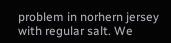problem in norhern jersey with regular salt. We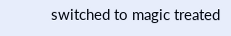switched to magic treated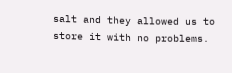salt and they allowed us to store it with no problems.